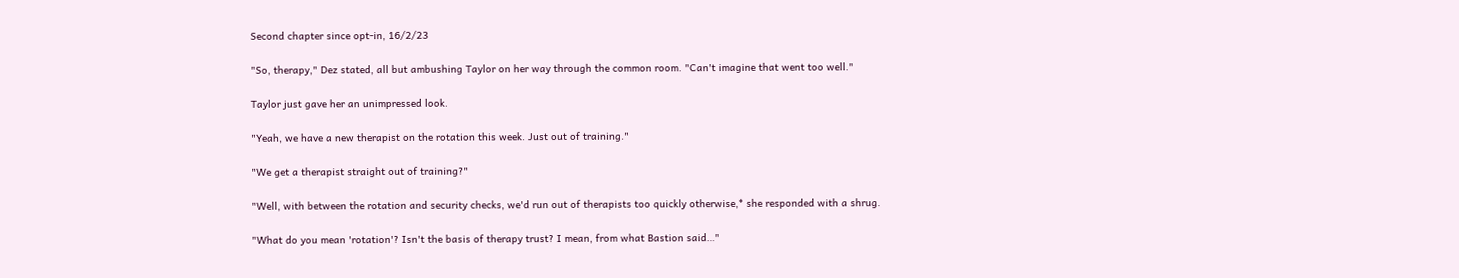Second chapter since opt-in, 16/2/23

"So, therapy," Dez stated, all but ambushing Taylor on her way through the common room. "Can't imagine that went too well."

Taylor just gave her an unimpressed look.

"Yeah, we have a new therapist on the rotation this week. Just out of training."

"We get a therapist straight out of training?"

"Well, with between the rotation and security checks, we'd run out of therapists too quickly otherwise,* she responded with a shrug.

"What do you mean 'rotation'? Isn't the basis of therapy trust? I mean, from what Bastion said…"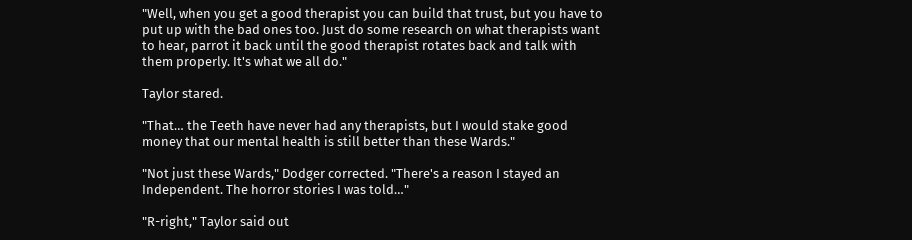"Well, when you get a good therapist you can build that trust, but you have to put up with the bad ones too. Just do some research on what therapists want to hear, parrot it back until the good therapist rotates back and talk with them properly. It's what we all do."

Taylor stared.

"That… the Teeth have never had any therapists, but I would stake good money that our mental health is still better than these Wards."

"Not just these Wards," Dodger corrected. "There's a reason I stayed an Independent. The horror stories I was told…"

"R-right," Taylor said out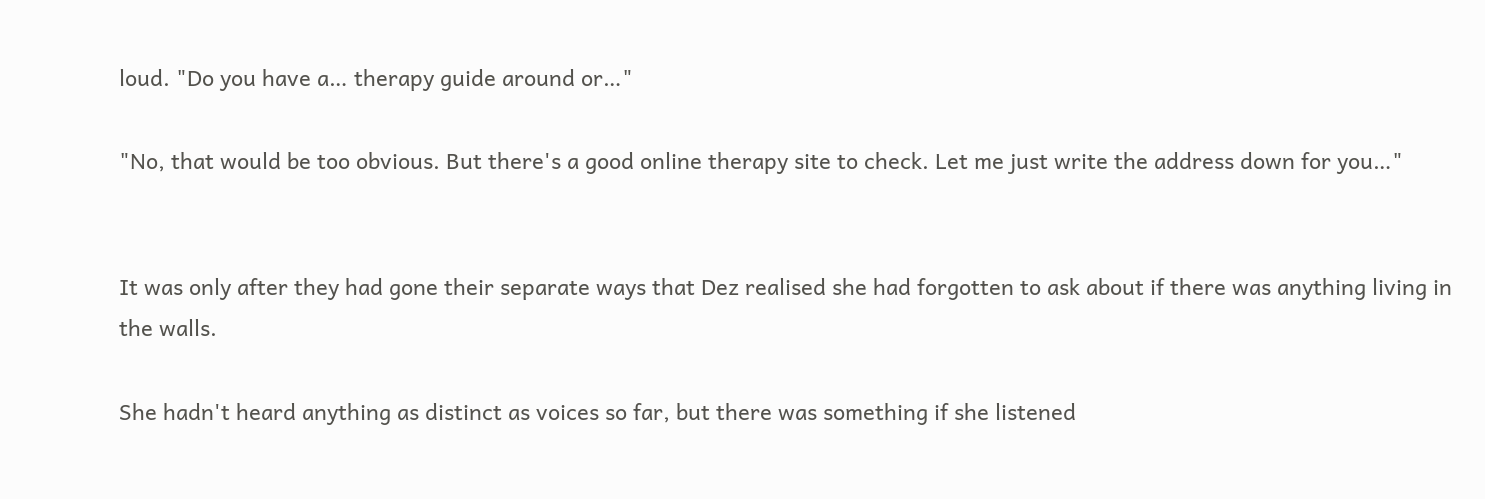loud. "Do you have a… therapy guide around or…"

"No, that would be too obvious. But there's a good online therapy site to check. Let me just write the address down for you…"


It was only after they had gone their separate ways that Dez realised she had forgotten to ask about if there was anything living in the walls.

She hadn't heard anything as distinct as voices so far, but there was something if she listened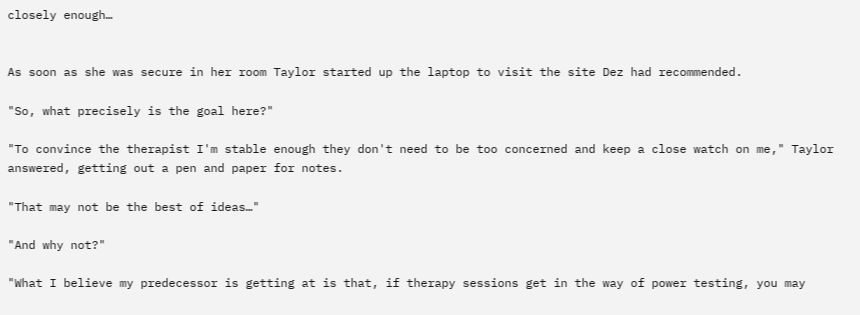closely enough…


As soon as she was secure in her room Taylor started up the laptop to visit the site Dez had recommended.

"So, what precisely is the goal here?"

"To convince the therapist I'm stable enough they don't need to be too concerned and keep a close watch on me," Taylor answered, getting out a pen and paper for notes.

"That may not be the best of ideas…"

"And why not?"

"What I believe my predecessor is getting at is that, if therapy sessions get in the way of power testing, you may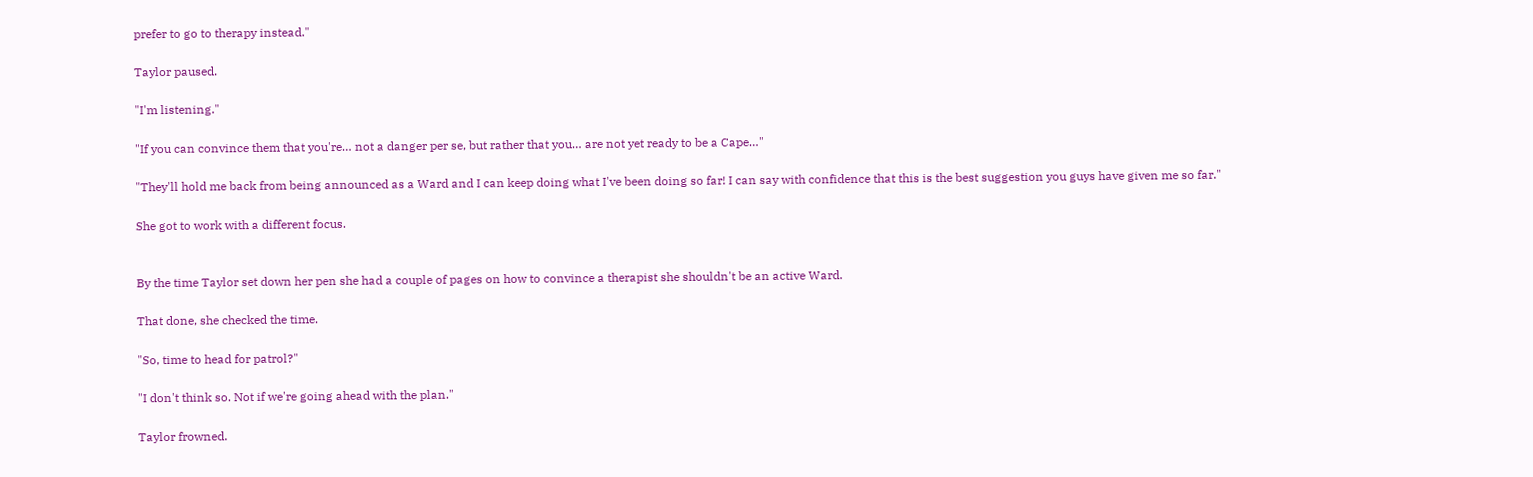prefer to go to therapy instead."

Taylor paused.

"I'm listening."

"If you can convince them that you're… not a danger per se, but rather that you… are not yet ready to be a Cape…"

"They'll hold me back from being announced as a Ward and I can keep doing what I've been doing so far! I can say with confidence that this is the best suggestion you guys have given me so far."

She got to work with a different focus.


By the time Taylor set down her pen she had a couple of pages on how to convince a therapist she shouldn't be an active Ward.

That done, she checked the time.

"So, time to head for patrol?"

"I don't think so. Not if we're going ahead with the plan."

Taylor frowned.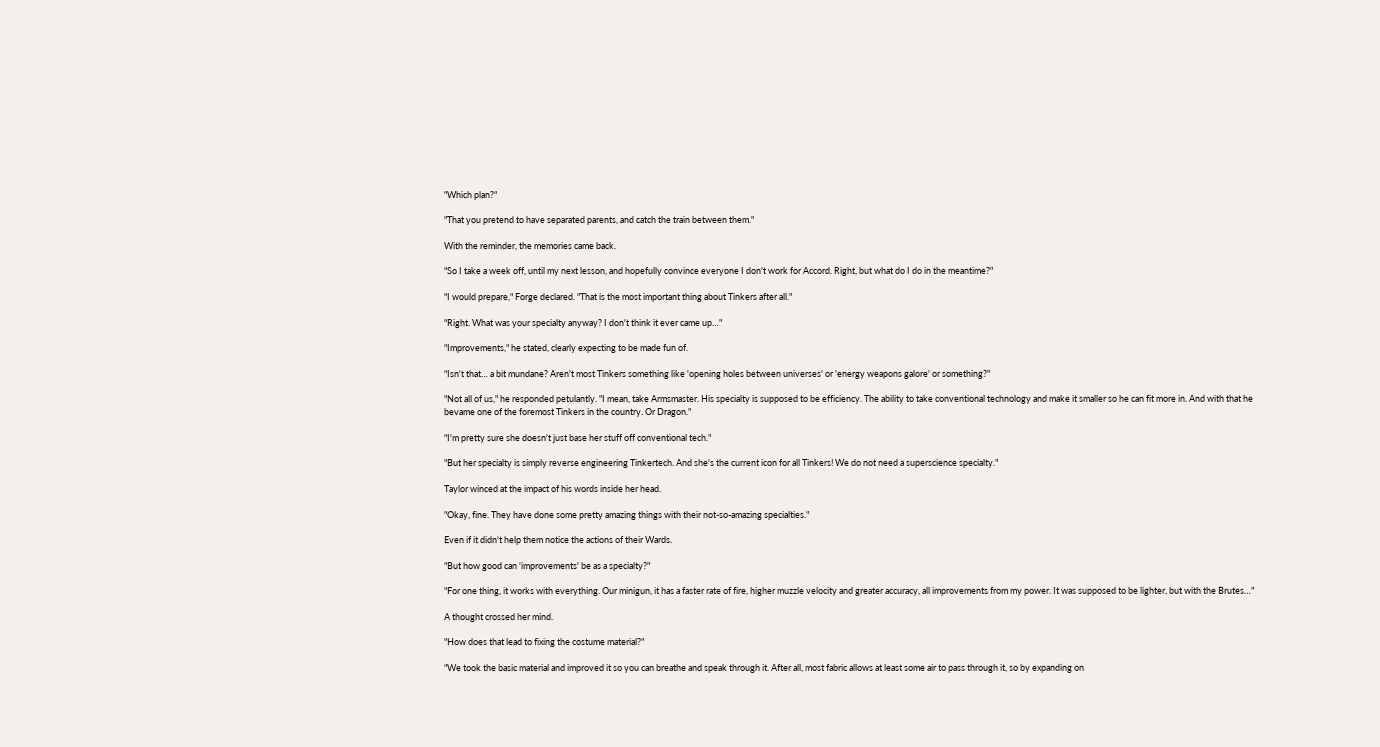"Which plan?"

"That you pretend to have separated parents, and catch the train between them."

With the reminder, the memories came back.

"So I take a week off, until my next lesson, and hopefully convince everyone I don't work for Accord. Right, but what do I do in the meantime?"

"I would prepare," Forge declared. "That is the most important thing about Tinkers after all."

"Right. What was your specialty anyway? I don't think it ever came up…"

"Improvements," he stated, clearly expecting to be made fun of.

"Isn't that… a bit mundane? Aren't most Tinkers something like 'opening holes between universes' or 'energy weapons galore' or something?"

"Not all of us," he responded petulantly. "I mean, take Armsmaster. His specialty is supposed to be efficiency. The ability to take conventional technology and make it smaller so he can fit more in. And with that he bevame one of the foremost Tinkers in the country. Or Dragon."

"I'm pretty sure she doesn't just base her stuff off conventional tech."

"But her specialty is simply reverse engineering Tinkertech. And she's the current icon for all Tinkers! We do not need a superscience specialty."

Taylor winced at the impact of his words inside her head.

"Okay, fine. They have done some pretty amazing things with their not-so-amazing specialties."

Even if it didn't help them notice the actions of their Wards.

"But how good can 'improvements' be as a specialty?"

"For one thing, it works with everything. Our minigun, it has a faster rate of fire, higher muzzle velocity and greater accuracy, all improvements from my power. It was supposed to be lighter, but with the Brutes…"

A thought crossed her mind.

"How does that lead to fixing the costume material?"

"We took the basic material and improved it so you can breathe and speak through it. After all, most fabric allows at least some air to pass through it, so by expanding on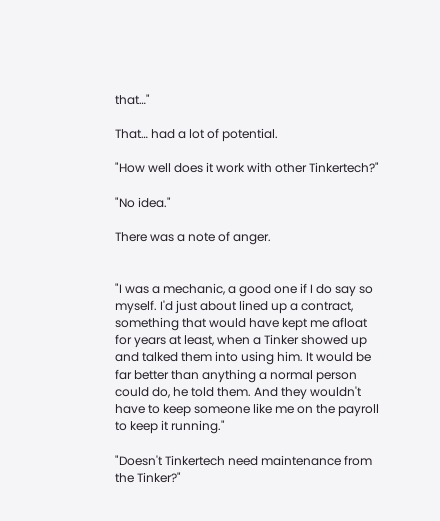that…"

That… had a lot of potential.

"How well does it work with other Tinkertech?"

"No idea."

There was a note of anger.


"I was a mechanic, a good one if I do say so myself. I'd just about lined up a contract, something that would have kept me afloat for years at least, when a Tinker showed up and talked them into using him. It would be far better than anything a normal person could do, he told them. And they wouldn't have to keep someone like me on the payroll to keep it running."

"Doesn't Tinkertech need maintenance from the Tinker?"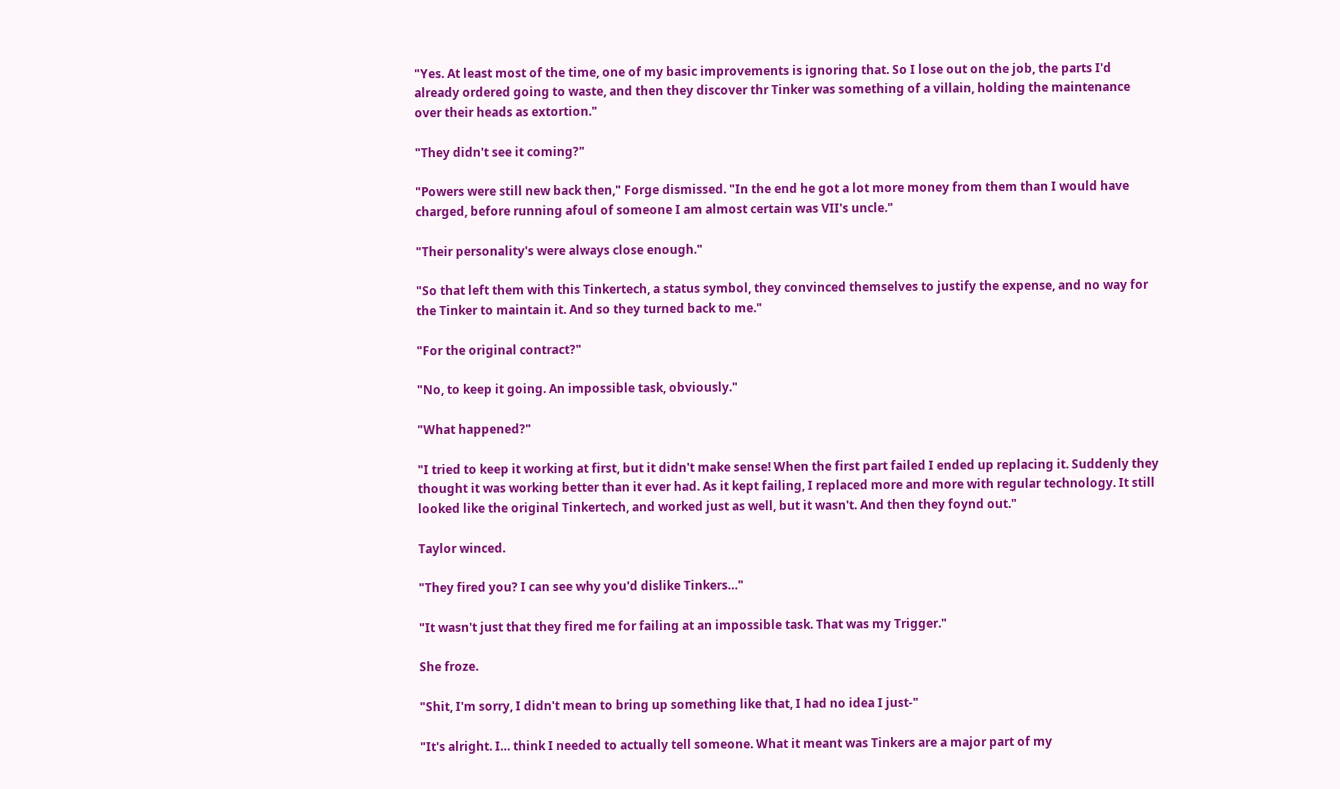"Yes. At least most of the time, one of my basic improvements is ignoring that. So I lose out on the job, the parts I'd already ordered going to waste, and then they discover thr Tinker was something of a villain, holding the maintenance over their heads as extortion."

"They didn't see it coming?"

"Powers were still new back then," Forge dismissed. "In the end he got a lot more money from them than I would have charged, before running afoul of someone I am almost certain was VII's uncle."

"Their personality's were always close enough."

"So that left them with this Tinkertech, a status symbol, they convinced themselves to justify the expense, and no way for the Tinker to maintain it. And so they turned back to me."

"For the original contract?"

"No, to keep it going. An impossible task, obviously."

"What happened?"

"I tried to keep it working at first, but it didn't make sense! When the first part failed I ended up replacing it. Suddenly they thought it was working better than it ever had. As it kept failing, I replaced more and more with regular technology. It still looked like the original Tinkertech, and worked just as well, but it wasn't. And then they foynd out."

Taylor winced.

"They fired you? I can see why you'd dislike Tinkers…"

"It wasn't just that they fired me for failing at an impossible task. That was my Trigger."

She froze.

"Shit, I'm sorry, I didn't mean to bring up something like that, I had no idea I just-"

"It's alright. I… think I needed to actually tell someone. What it meant was Tinkers are a major part of my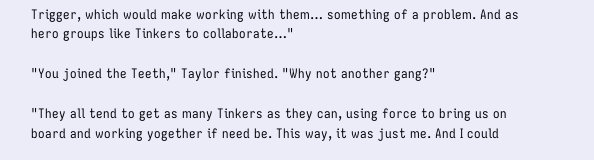Trigger, which would make working with them… something of a problem. And as hero groups like Tinkers to collaborate…"

"You joined the Teeth," Taylor finished. "Why not another gang?"

"They all tend to get as many Tinkers as they can, using force to bring us on board and working yogether if need be. This way, it was just me. And I could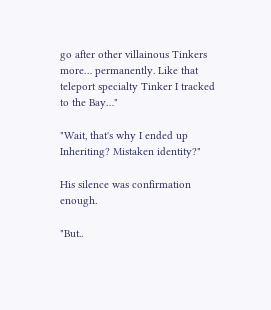go after other villainous Tinkers more… permanently. Like that teleport specialty Tinker I tracked to the Bay…"

"Wait, that's why I ended up Inheriting? Mistaken identity?"

His silence was confirmation enough.

"But..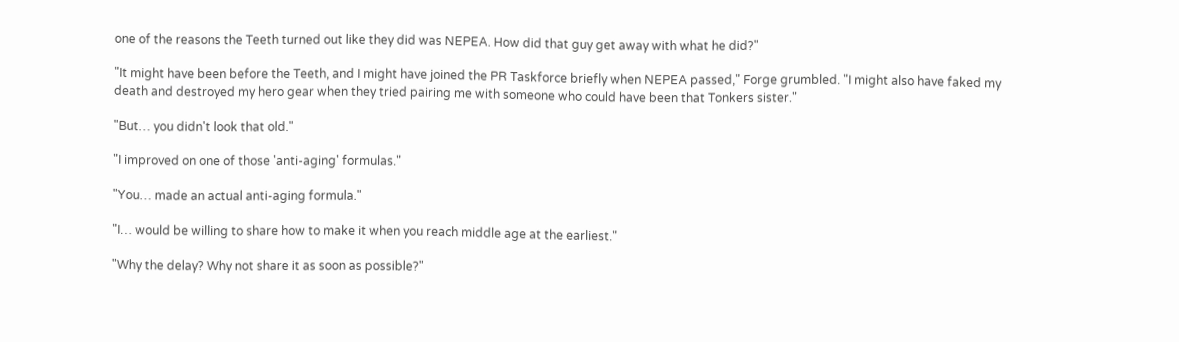one of the reasons the Teeth turned out like they did was NEPEA. How did that guy get away with what he did?"

"It might have been before the Teeth, and I might have joined the PR Taskforce briefly when NEPEA passed," Forge grumbled. "I might also have faked my death and destroyed my hero gear when they tried pairing me with someone who could have been that Tonkers sister."

"But… you didn't look that old."

"I improved on one of those 'anti-aging' formulas."

"You… made an actual anti-aging formula."

"I… would be willing to share how to make it when you reach middle age at the earliest."

"Why the delay? Why not share it as soon as possible?"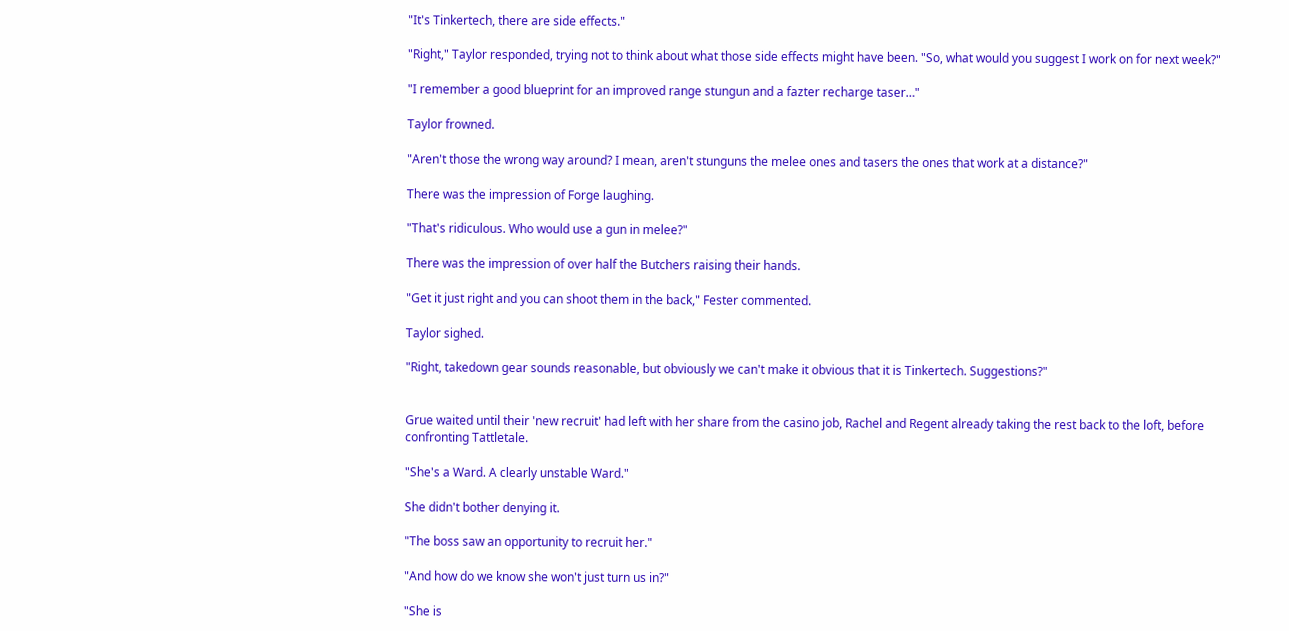"It's Tinkertech, there are side effects."

"Right," Taylor responded, trying not to think about what those side effects might have been. "So, what would you suggest I work on for next week?"

"I remember a good blueprint for an improved range stungun and a fazter recharge taser…"

Taylor frowned.

"Aren't those the wrong way around? I mean, aren't stunguns the melee ones and tasers the ones that work at a distance?"

There was the impression of Forge laughing.

"That's ridiculous. Who would use a gun in melee?"

There was the impression of over half the Butchers raising their hands.

"Get it just right and you can shoot them in the back," Fester commented.

Taylor sighed.

"Right, takedown gear sounds reasonable, but obviously we can't make it obvious that it is Tinkertech. Suggestions?"


Grue waited until their 'new recruit' had left with her share from the casino job, Rachel and Regent already taking the rest back to the loft, before confronting Tattletale.

"She's a Ward. A clearly unstable Ward."

She didn't bother denying it.

"The boss saw an opportunity to recruit her."

"And how do we know she won't just turn us in?"

"She is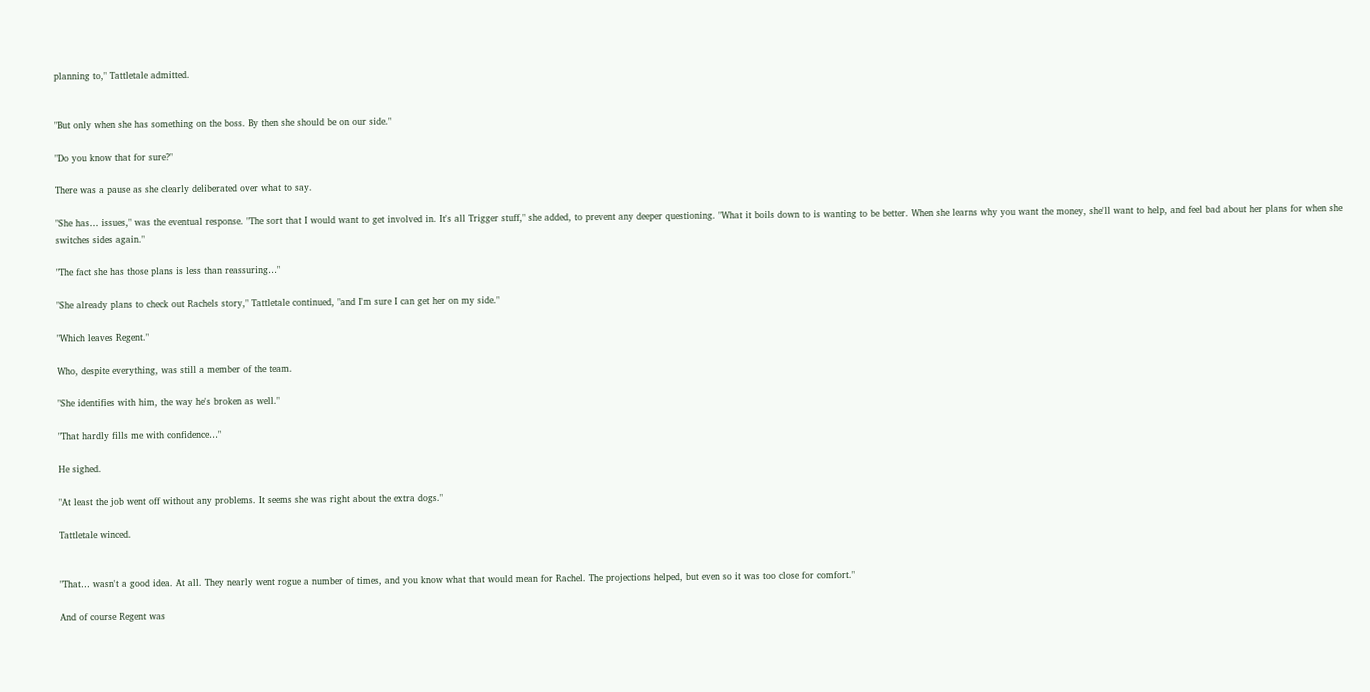planning to," Tattletale admitted.


"But only when she has something on the boss. By then she should be on our side."

"Do you know that for sure?"

There was a pause as she clearly deliberated over what to say.

"She has… issues," was the eventual response. "The sort that I would want to get involved in. It's all Trigger stuff," she added, to prevent any deeper questioning. "What it boils down to is wanting to be better. When she learns why you want the money, she'll want to help, and feel bad about her plans for when she switches sides again."

"The fact she has those plans is less than reassuring…"

"She already plans to check out Rachels story," Tattletale continued, "and I'm sure I can get her on my side."

"Which leaves Regent."

Who, despite everything, was still a member of the team.

"She identifies with him, the way he's broken as well."

"That hardly fills me with confidence…"

He sighed.

"At least the job went off without any problems. It seems she was right about the extra dogs."

Tattletale winced.


"That… wasn't a good idea. At all. They nearly went rogue a number of times, and you know what that would mean for Rachel. The projections helped, but even so it was too close for comfort."

And of course Regent was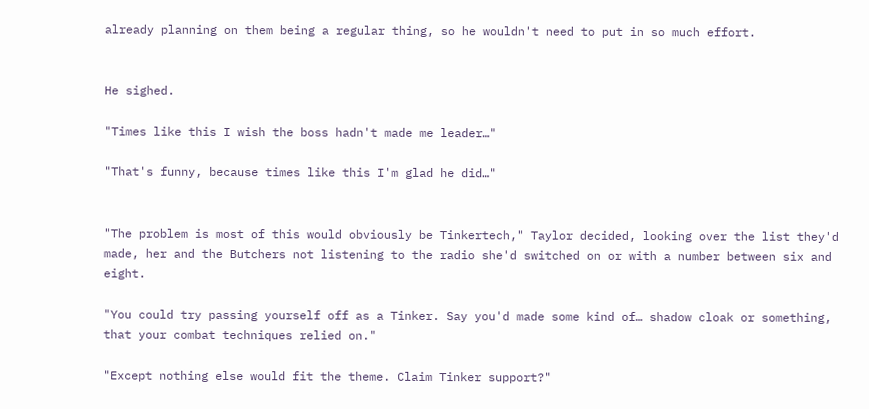already planning on them being a regular thing, so he wouldn't need to put in so much effort.


He sighed.

"Times like this I wish the boss hadn't made me leader…"

"That's funny, because times like this I'm glad he did…"


"The problem is most of this would obviously be Tinkertech," Taylor decided, looking over the list they'd made, her and the Butchers not listening to the radio she'd switched on or with a number between six and eight.

"You could try passing yourself off as a Tinker. Say you'd made some kind of… shadow cloak or something, that your combat techniques relied on."

"Except nothing else would fit the theme. Claim Tinker support?"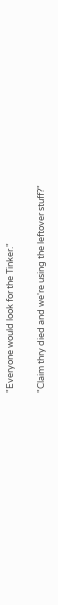"Everyone would look for the Tinker."

"Claim thry died and we're using the leftover stuff?"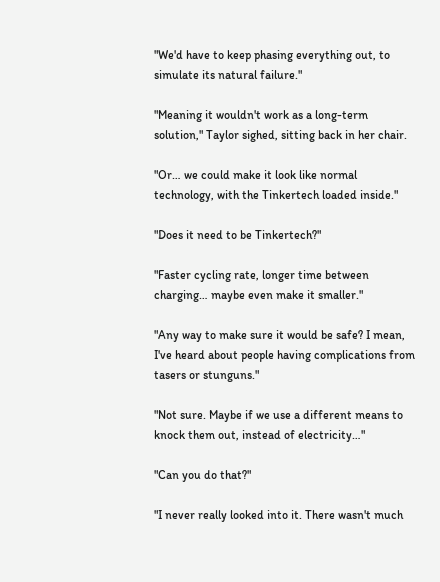"We'd have to keep phasing everything out, to simulate its natural failure."

"Meaning it wouldn't work as a long-term solution," Taylor sighed, sitting back in her chair.

"Or… we could make it look like normal technology, with the Tinkertech loaded inside."

"Does it need to be Tinkertech?"

"Faster cycling rate, longer time between charging… maybe even make it smaller."

"Any way to make sure it would be safe? I mean, I've heard about people having complications from tasers or stunguns."

"Not sure. Maybe if we use a different means to knock them out, instead of electricity…"

"Can you do that?"

"I never really looked into it. There wasn't much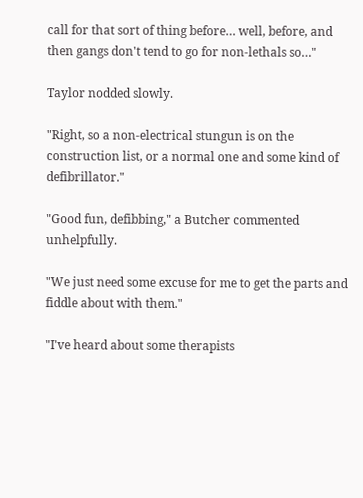call for that sort of thing before… well, before, and then gangs don't tend to go for non-lethals so…"

Taylor nodded slowly.

"Right, so a non-electrical stungun is on the construction list, or a normal one and some kind of defibrillator."

"Good fun, defibbing," a Butcher commented unhelpfully.

"We just need some excuse for me to get the parts and fiddle about with them."

"I've heard about some therapists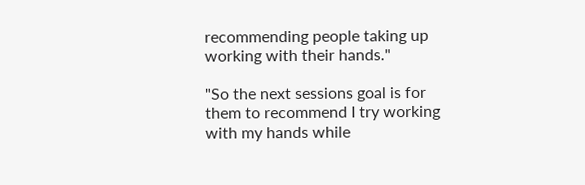recommending people taking up working with their hands."

"So the next sessions goal is for them to recommend I try working with my hands while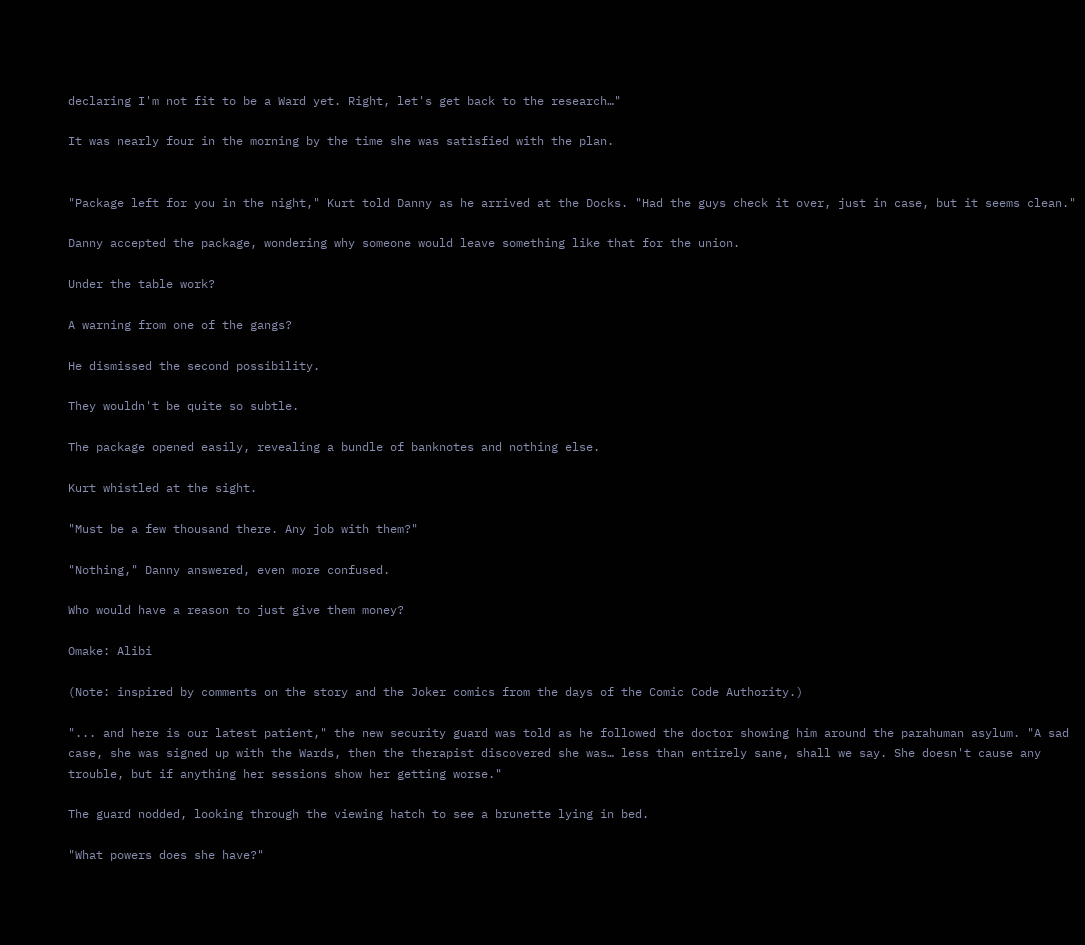declaring I'm not fit to be a Ward yet. Right, let's get back to the research…"

It was nearly four in the morning by the time she was satisfied with the plan.


"Package left for you in the night," Kurt told Danny as he arrived at the Docks. "Had the guys check it over, just in case, but it seems clean."

Danny accepted the package, wondering why someone would leave something like that for the union.

Under the table work?

A warning from one of the gangs?

He dismissed the second possibility.

They wouldn't be quite so subtle.

The package opened easily, revealing a bundle of banknotes and nothing else.

Kurt whistled at the sight.

"Must be a few thousand there. Any job with them?"

"Nothing," Danny answered, even more confused.

Who would have a reason to just give them money?

Omake: Alibi

(Note: inspired by comments on the story and the Joker comics from the days of the Comic Code Authority.)

"... and here is our latest patient," the new security guard was told as he followed the doctor showing him around the parahuman asylum. "A sad case, she was signed up with the Wards, then the therapist discovered she was… less than entirely sane, shall we say. She doesn't cause any trouble, but if anything her sessions show her getting worse."

The guard nodded, looking through the viewing hatch to see a brunette lying in bed.

"What powers does she have?"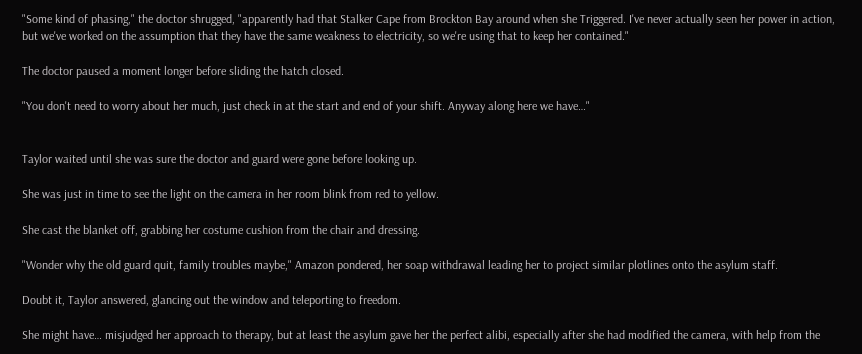"Some kind of phasing," the doctor shrugged, "apparently had that Stalker Cape from Brockton Bay around when she Triggered. I've never actually seen her power in action, but we've worked on the assumption that they have the same weakness to electricity, so we're using that to keep her contained."

The doctor paused a moment longer before sliding the hatch closed.

"You don't need to worry about her much, just check in at the start and end of your shift. Anyway along here we have…"


Taylor waited until she was sure the doctor and guard were gone before looking up.

She was just in time to see the light on the camera in her room blink from red to yellow.

She cast the blanket off, grabbing her costume cushion from the chair and dressing.

"Wonder why the old guard quit, family troubles maybe," Amazon pondered, her soap withdrawal leading her to project similar plotlines onto the asylum staff.

Doubt it, Taylor answered, glancing out the window and teleporting to freedom.

She might have… misjudged her approach to therapy, but at least the asylum gave her the perfect alibi, especially after she had modified the camera, with help from the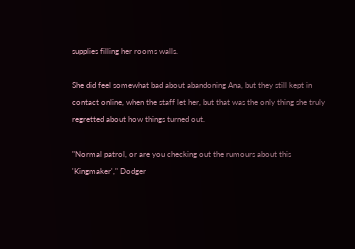supplies filling her rooms walls.

She did feel somewhat bad about abandoning Ana, but they still kept in contact online, when the staff let her, but that was the only thing she truly regretted about how things turned out.

"Normal patrol, or are you checking out the rumours about this 'Kingmaker'," Dodger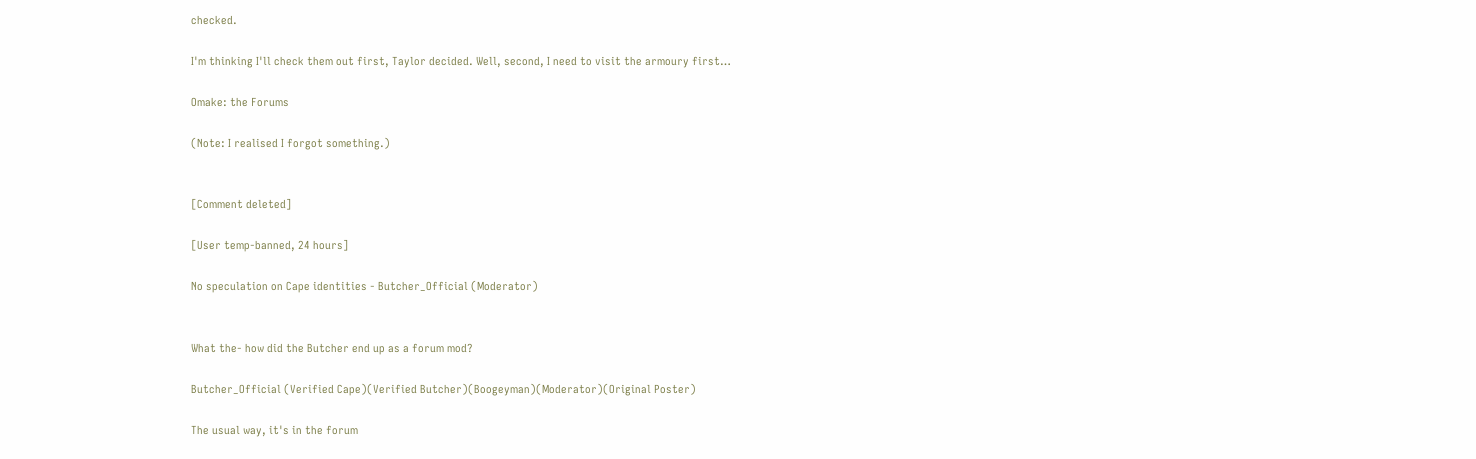checked.

I'm thinking I'll check them out first, Taylor decided. Well, second, I need to visit the armoury first…

Omake: the Forums

(Note: I realised I forgot something.)


[Comment deleted]

[User temp-banned, 24 hours]

No speculation on Cape identities - Butcher_Official (Moderator)


What the- how did the Butcher end up as a forum mod?

Butcher_Official (Verified Cape)(Verified Butcher)(Boogeyman)(Moderator)(Original Poster)

The usual way, it's in the forum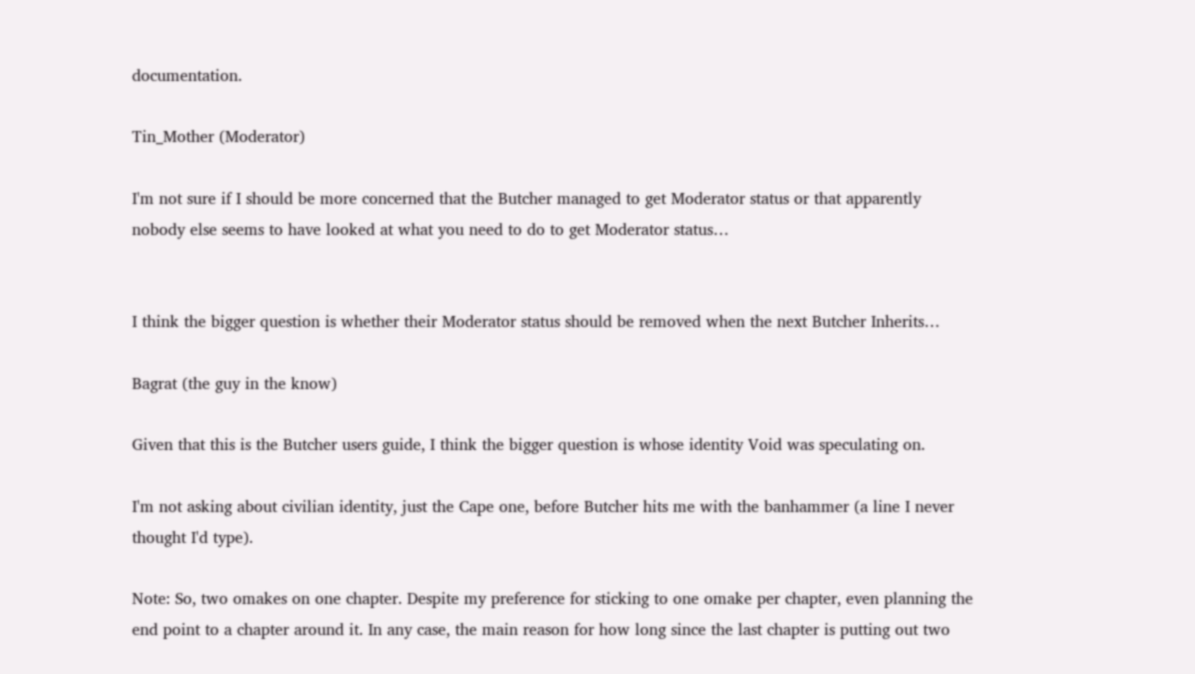documentation.

Tin_Mother (Moderator)

I'm not sure if I should be more concerned that the Butcher managed to get Moderator status or that apparently nobody else seems to have looked at what you need to do to get Moderator status…


I think the bigger question is whether their Moderator status should be removed when the next Butcher Inherits…

Bagrat (the guy in the know)

Given that this is the Butcher users guide, I think the bigger question is whose identity Void was speculating on.

I'm not asking about civilian identity, just the Cape one, before Butcher hits me with the banhammer (a line I never thought I'd type).

Note: So, two omakes on one chapter. Despite my preference for sticking to one omake per chapter, even planning the end point to a chapter around it. In any case, the main reason for how long since the last chapter is putting out two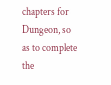chapters for Dungeon, so as to complete the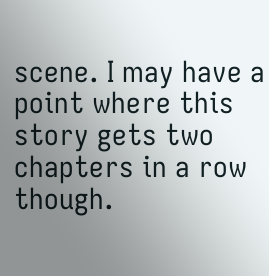scene. I may have a point where this story gets two chapters in a row though.